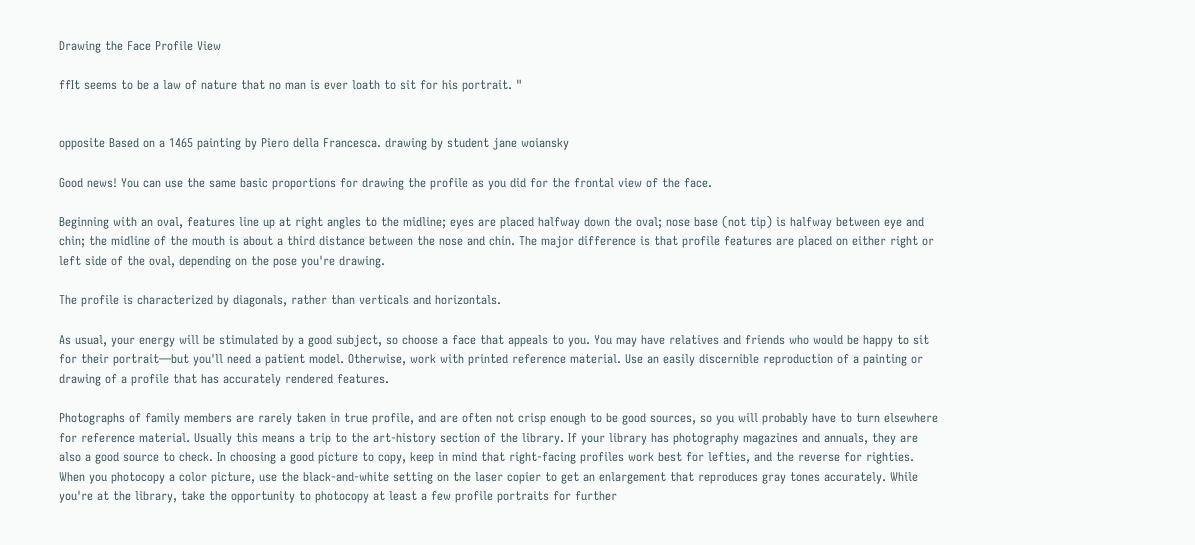Drawing the Face Profile View

ffIt seems to be a law of nature that no man is ever loath to sit for his portrait. "


opposite Based on a 1465 painting by Piero della Francesca. drawing by student jane woiansky

Good news! You can use the same basic proportions for drawing the profile as you did for the frontal view of the face.

Beginning with an oval, features line up at right angles to the midline; eyes are placed halfway down the oval; nose base (not tip) is halfway between eye and chin; the midline of the mouth is about a third distance between the nose and chin. The major difference is that profile features are placed on either right or left side of the oval, depending on the pose you're drawing.

The profile is characterized by diagonals, rather than verticals and horizontals.

As usual, your energy will be stimulated by a good subject, so choose a face that appeals to you. You may have relatives and friends who would be happy to sit for their portrait—but you'll need a patient model. Otherwise, work with printed reference material. Use an easily discernible reproduction of a painting or drawing of a profile that has accurately rendered features.

Photographs of family members are rarely taken in true profile, and are often not crisp enough to be good sources, so you will probably have to turn elsewhere for reference material. Usually this means a trip to the art-history section of the library. If your library has photography magazines and annuals, they are also a good source to check. In choosing a good picture to copy, keep in mind that right-facing profiles work best for lefties, and the reverse for righties. When you photocopy a color picture, use the black-and-white setting on the laser copier to get an enlargement that reproduces gray tones accurately. While you're at the library, take the opportunity to photocopy at least a few profile portraits for further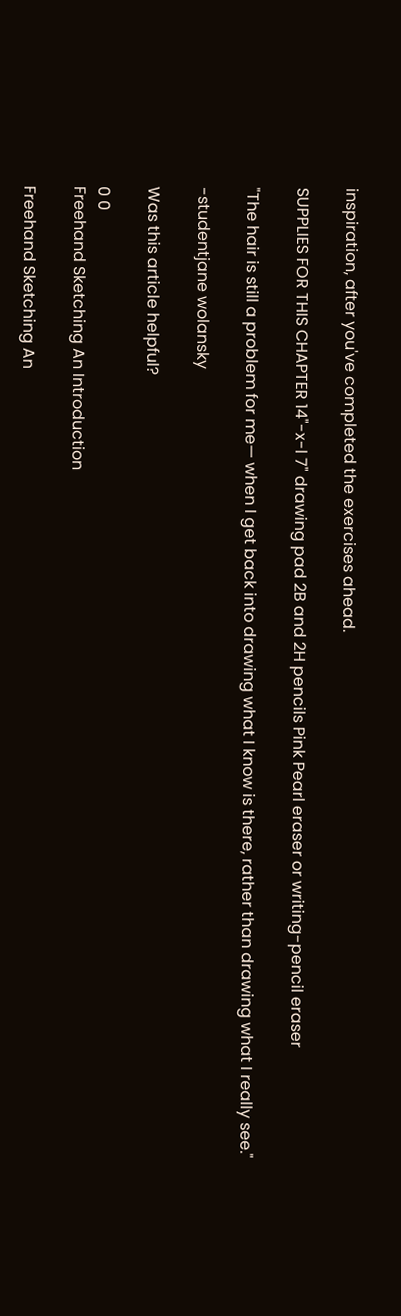inspiration, after you've completed the exercises ahead.

SUPPLIES FOR THIS CHAPTER 14"-x-l 7" drawing pad 2B and 2H pencils Pink Pearl eraser or writing-pencil eraser

"The hair is still a problem for me— when I get back into drawing what I know is there, rather than drawing what I really see."

-studentjane wolansky

Was this article helpful?

0 0
Freehand Sketching An Introduction

Freehand Sketching An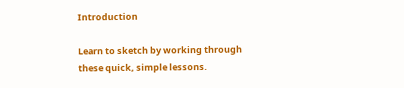Introduction

Learn to sketch by working through these quick, simple lessons.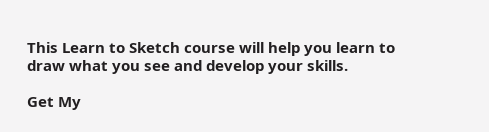This Learn to Sketch course will help you learn to draw what you see and develop your skills.

Get My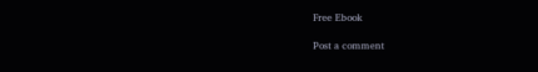Free Ebook

Post a comment